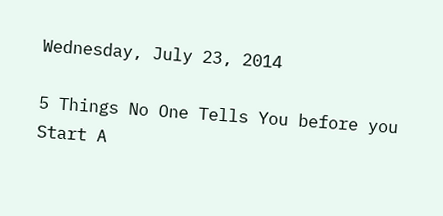Wednesday, July 23, 2014

5 Things No One Tells You before you Start A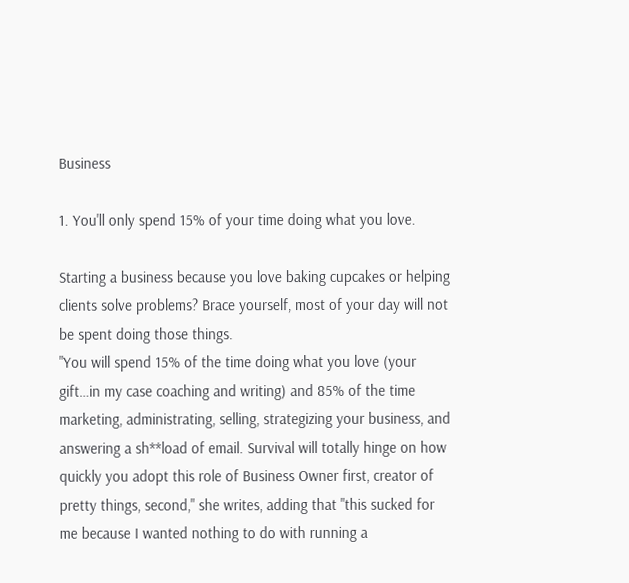Business

1. You'll only spend 15% of your time doing what you love.

Starting a business because you love baking cupcakes or helping clients solve problems? Brace yourself, most of your day will not be spent doing those things.
"You will spend 15% of the time doing what you love (your gift…in my case coaching and writing) and 85% of the time marketing, administrating, selling, strategizing your business, and answering a sh**load of email. Survival will totally hinge on how quickly you adopt this role of Business Owner first, creator of pretty things, second," she writes, adding that "this sucked for me because I wanted nothing to do with running a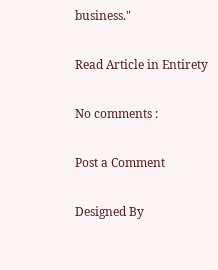business."

Read Article in Entirety

No comments :

Post a Comment

Designed By